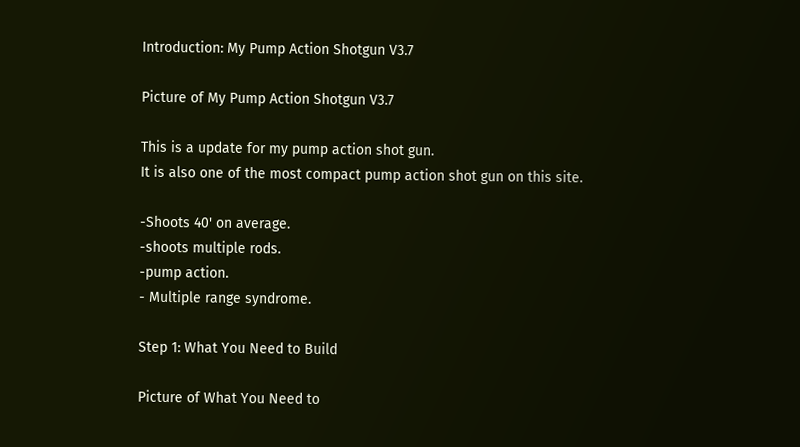Introduction: My Pump Action Shotgun V3.7

Picture of My Pump Action Shotgun V3.7

This is a update for my pump action shot gun.
It is also one of the most compact pump action shot gun on this site.

-Shoots 40' on average.
-shoots multiple rods.
-pump action.
- Multiple range syndrome.

Step 1: What You Need to Build

Picture of What You Need to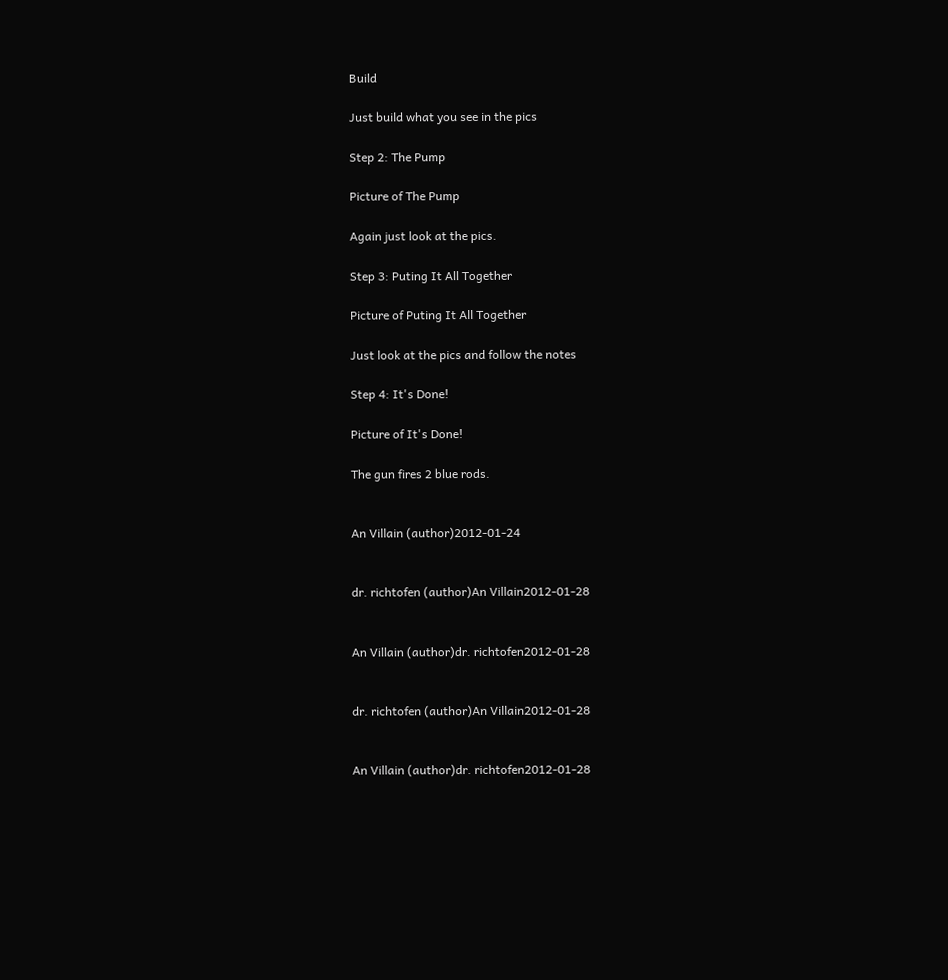Build

Just build what you see in the pics

Step 2: The Pump

Picture of The Pump

Again just look at the pics.

Step 3: Puting It All Together

Picture of Puting It All Together

Just look at the pics and follow the notes

Step 4: It's Done!

Picture of It's Done!

The gun fires 2 blue rods.


An Villain (author)2012-01-24


dr. richtofen (author)An Villain2012-01-28


An Villain (author)dr. richtofen2012-01-28


dr. richtofen (author)An Villain2012-01-28


An Villain (author)dr. richtofen2012-01-28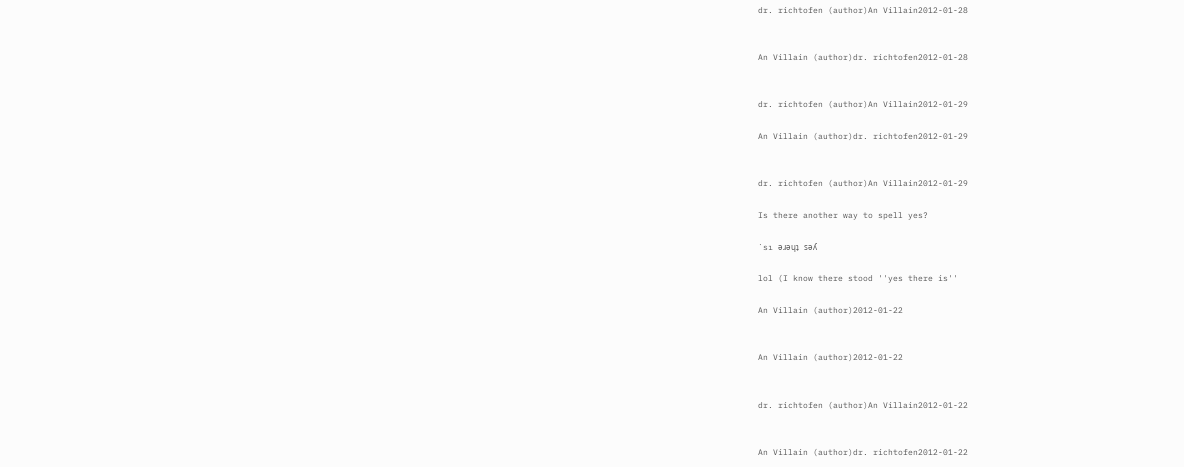dr. richtofen (author)An Villain2012-01-28


An Villain (author)dr. richtofen2012-01-28


dr. richtofen (author)An Villain2012-01-29

An Villain (author)dr. richtofen2012-01-29


dr. richtofen (author)An Villain2012-01-29

Is there another way to spell yes?

˙sı ǝɹǝɥʇ sǝʎ

lol (I know there stood ''yes there is''

An Villain (author)2012-01-22


An Villain (author)2012-01-22


dr. richtofen (author)An Villain2012-01-22


An Villain (author)dr. richtofen2012-01-22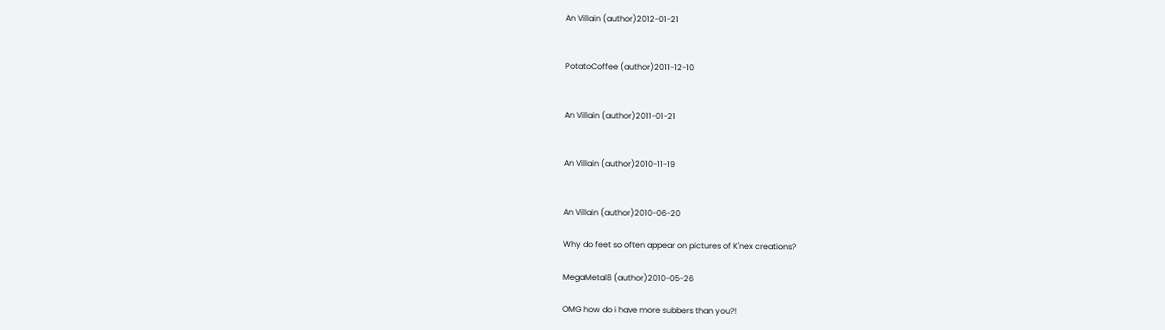An Villain (author)2012-01-21


PotatoCoffee (author)2011-12-10


An Villain (author)2011-01-21


An Villain (author)2010-11-19


An Villain (author)2010-06-20

Why do feet so often appear on pictures of K'nex creations?

MegaMetal8 (author)2010-05-26

OMG how do i have more subbers than you?!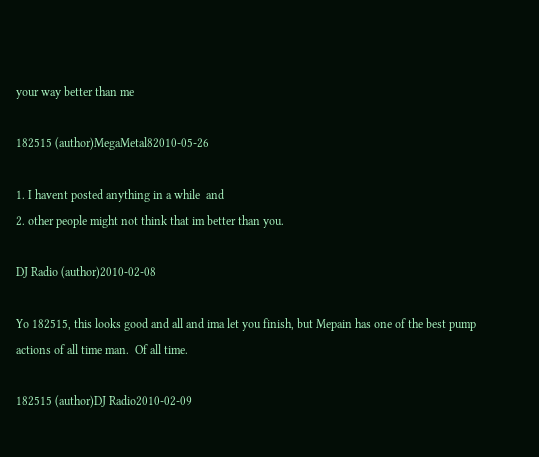your way better than me

182515 (author)MegaMetal82010-05-26

1. I havent posted anything in a while  and
2. other people might not think that im better than you.

DJ Radio (author)2010-02-08

Yo 182515, this looks good and all and ima let you finish, but Mepain has one of the best pump actions of all time man.  Of all time.

182515 (author)DJ Radio2010-02-09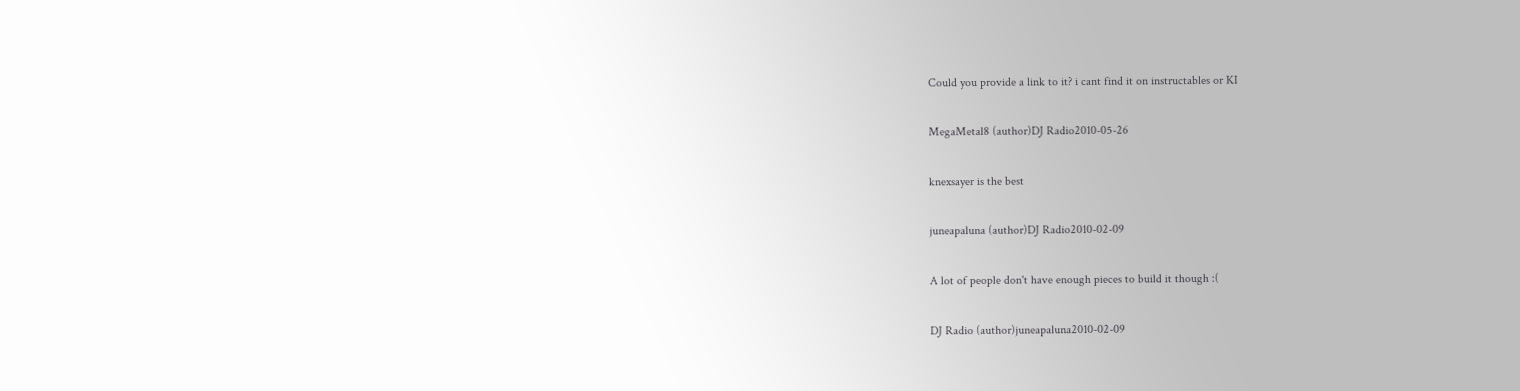Could you provide a link to it? i cant find it on instructables or KI

MegaMetal8 (author)DJ Radio2010-05-26

knexsayer is the best

juneapaluna (author)DJ Radio2010-02-09

A lot of people don't have enough pieces to build it though :(

DJ Radio (author)juneapaluna2010-02-09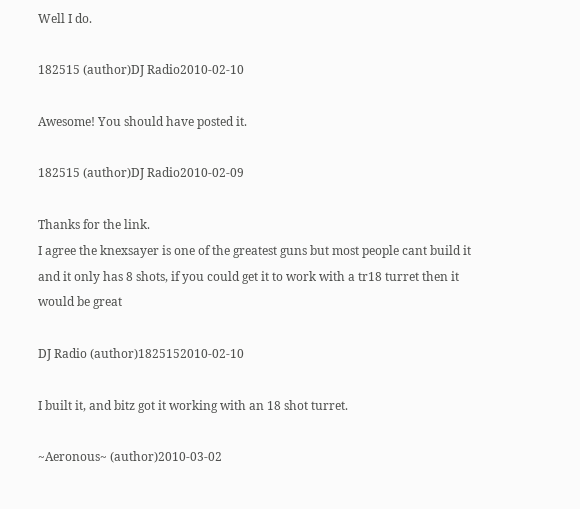Well I do.

182515 (author)DJ Radio2010-02-10

Awesome! You should have posted it.

182515 (author)DJ Radio2010-02-09

Thanks for the link.
I agree the knexsayer is one of the greatest guns but most people cant build it and it only has 8 shots, if you could get it to work with a tr18 turret then it would be great

DJ Radio (author)1825152010-02-10

I built it, and bitz got it working with an 18 shot turret.

~Aeronous~ (author)2010-03-02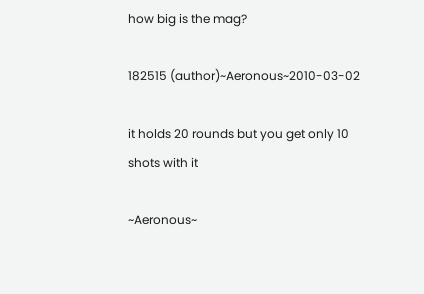how big is the mag?

182515 (author)~Aeronous~2010-03-02

it holds 20 rounds but you get only 10 shots with it

~Aeronous~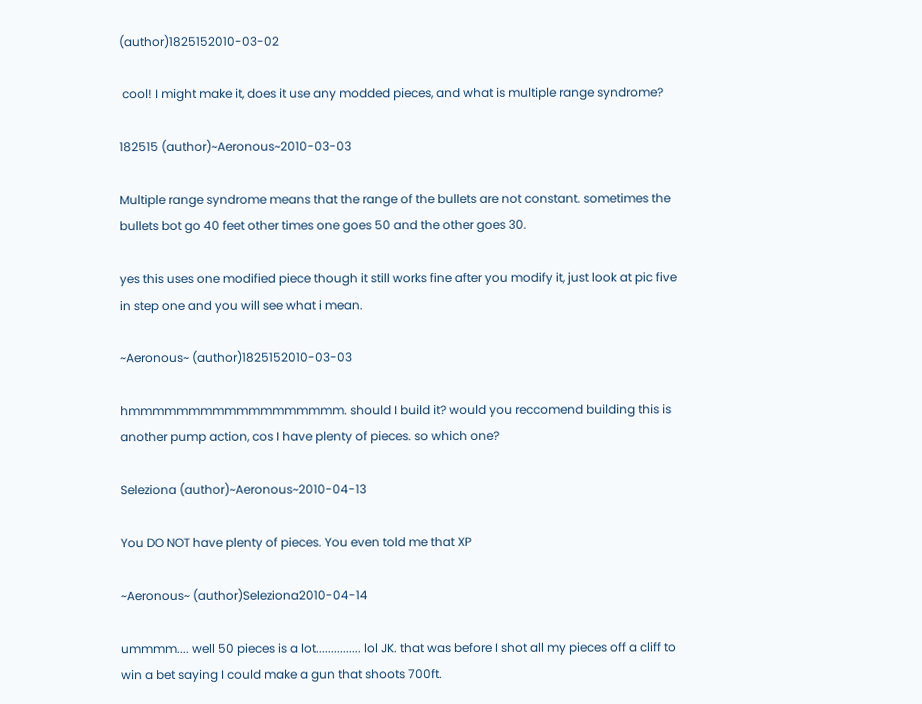(author)1825152010-03-02

 cool! I might make it, does it use any modded pieces, and what is multiple range syndrome?

182515 (author)~Aeronous~2010-03-03

Multiple range syndrome means that the range of the bullets are not constant. sometimes the bullets bot go 40 feet other times one goes 50 and the other goes 30.

yes this uses one modified piece though it still works fine after you modify it, just look at pic five in step one and you will see what i mean.

~Aeronous~ (author)1825152010-03-03

hmmmmmmmmmmmmmmmmmm. should I build it? would you reccomend building this is another pump action, cos I have plenty of pieces. so which one?

Seleziona (author)~Aeronous~2010-04-13

You DO NOT have plenty of pieces. You even told me that XP

~Aeronous~ (author)Seleziona2010-04-14

ummmm.... well 50 pieces is a lot............... lol JK. that was before I shot all my pieces off a cliff to win a bet saying I could make a gun that shoots 700ft.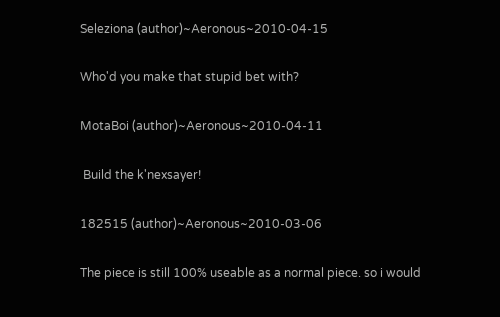Seleziona (author)~Aeronous~2010-04-15

Who'd you make that stupid bet with?

MotaBoi (author)~Aeronous~2010-04-11

 Build the k'nexsayer!

182515 (author)~Aeronous~2010-03-06

The piece is still 100% useable as a normal piece. so i would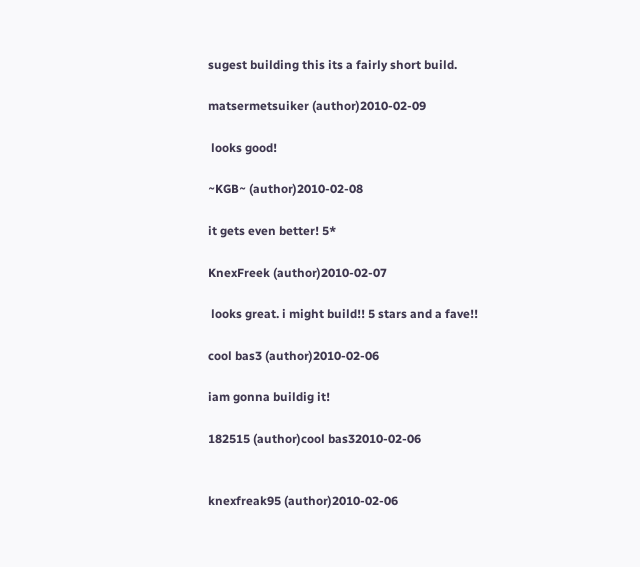sugest building this its a fairly short build.

matsermetsuiker (author)2010-02-09

 looks good!

~KGB~ (author)2010-02-08

it gets even better! 5*

KnexFreek (author)2010-02-07

 looks great. i might build!! 5 stars and a fave!!

cool bas3 (author)2010-02-06

iam gonna buildig it!

182515 (author)cool bas32010-02-06


knexfreak95 (author)2010-02-06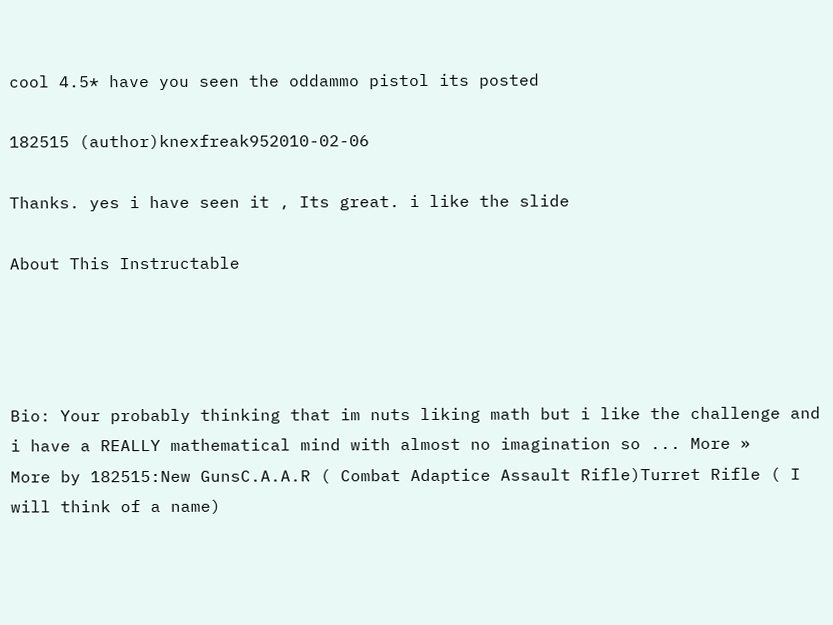cool 4.5* have you seen the oddammo pistol its posted

182515 (author)knexfreak952010-02-06

Thanks. yes i have seen it , Its great. i like the slide

About This Instructable




Bio: Your probably thinking that im nuts liking math but i like the challenge and i have a REALLY mathematical mind with almost no imagination so ... More »
More by 182515:New GunsC.A.A.R ( Combat Adaptice Assault Rifle)Turret Rifle ( I will think of a name)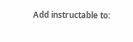Add instructable to: